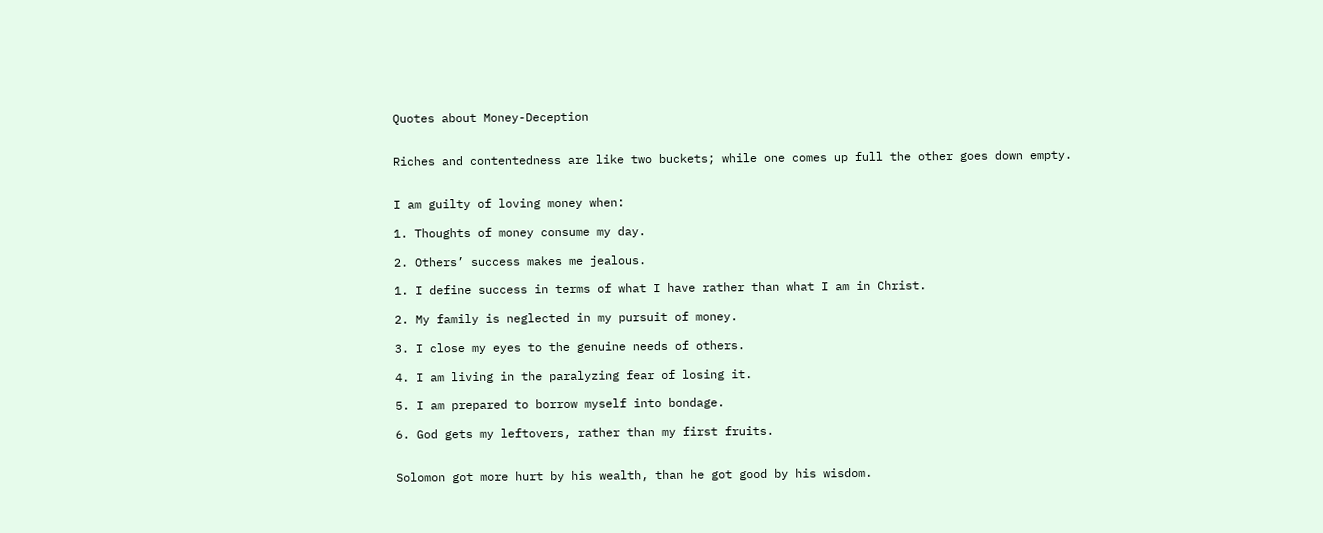Quotes about Money-Deception


Riches and contentedness are like two buckets; while one comes up full the other goes down empty.


I am guilty of loving money when:

1. Thoughts of money consume my day.

2. Others’ success makes me jealous.

1. I define success in terms of what I have rather than what I am in Christ.

2. My family is neglected in my pursuit of money.

3. I close my eyes to the genuine needs of others.

4. I am living in the paralyzing fear of losing it.

5. I am prepared to borrow myself into bondage.

6. God gets my leftovers, rather than my first fruits.


Solomon got more hurt by his wealth, than he got good by his wisdom.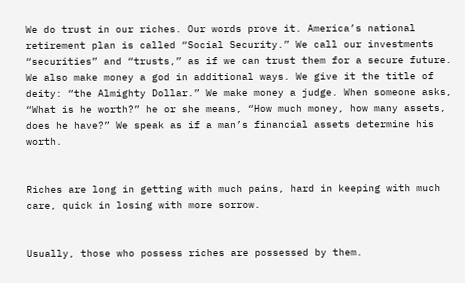We do trust in our riches. Our words prove it. America’s national retirement plan is called “Social Security.” We call our investments “securities” and “trusts,” as if we can trust them for a secure future. We also make money a god in additional ways. We give it the title of deity: “the Almighty Dollar.” We make money a judge. When someone asks, “What is he worth?” he or she means, “How much money, how many assets, does he have?” We speak as if a man’s financial assets determine his worth.


Riches are long in getting with much pains, hard in keeping with much care, quick in losing with more sorrow.


Usually, those who possess riches are possessed by them.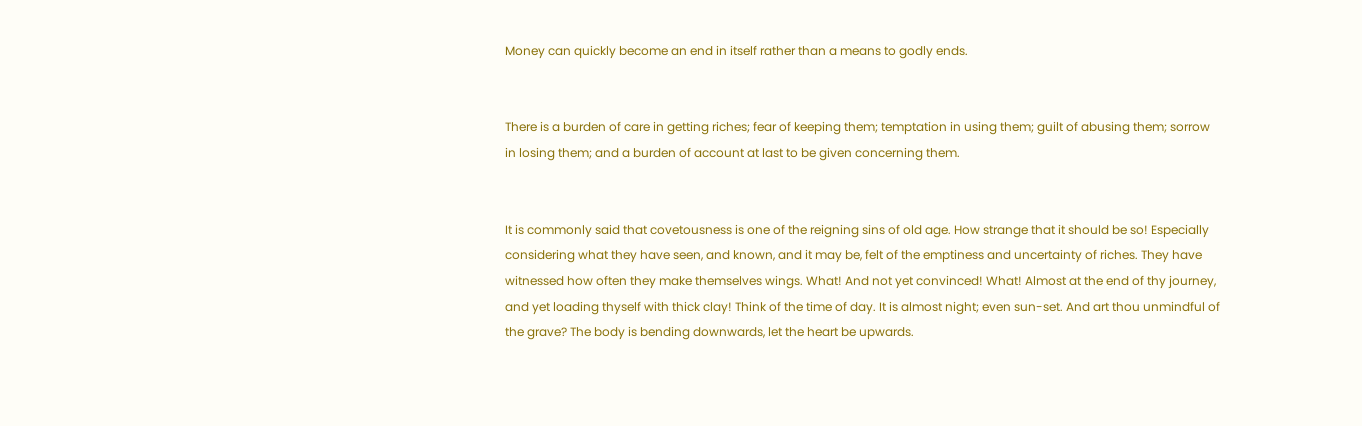Money can quickly become an end in itself rather than a means to godly ends.


There is a burden of care in getting riches; fear of keeping them; temptation in using them; guilt of abusing them; sorrow in losing them; and a burden of account at last to be given concerning them.


It is commonly said that covetousness is one of the reigning sins of old age. How strange that it should be so! Especially considering what they have seen, and known, and it may be, felt of the emptiness and uncertainty of riches. They have witnessed how often they make themselves wings. What! And not yet convinced! What! Almost at the end of thy journey, and yet loading thyself with thick clay! Think of the time of day. It is almost night; even sun-set. And art thou unmindful of the grave? The body is bending downwards, let the heart be upwards.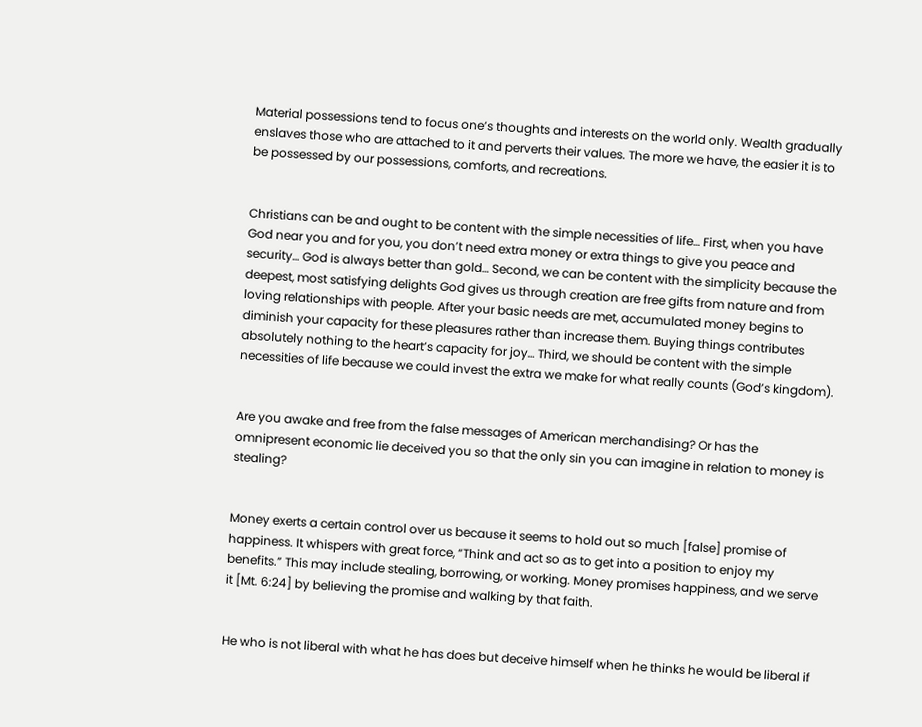Material possessions tend to focus one’s thoughts and interests on the world only. Wealth gradually enslaves those who are attached to it and perverts their values. The more we have, the easier it is to be possessed by our possessions, comforts, and recreations.


Christians can be and ought to be content with the simple necessities of life… First, when you have God near you and for you, you don’t need extra money or extra things to give you peace and security… God is always better than gold… Second, we can be content with the simplicity because the deepest, most satisfying delights God gives us through creation are free gifts from nature and from loving relationships with people. After your basic needs are met, accumulated money begins to diminish your capacity for these pleasures rather than increase them. Buying things contributes absolutely nothing to the heart’s capacity for joy… Third, we should be content with the simple necessities of life because we could invest the extra we make for what really counts (God’s kingdom).


Are you awake and free from the false messages of American merchandising? Or has the omnipresent economic lie deceived you so that the only sin you can imagine in relation to money is stealing?


Money exerts a certain control over us because it seems to hold out so much [false] promise of happiness. It whispers with great force, “Think and act so as to get into a position to enjoy my benefits.” This may include stealing, borrowing, or working. Money promises happiness, and we serve it [Mt. 6:24] by believing the promise and walking by that faith.


He who is not liberal with what he has does but deceive himself when he thinks he would be liberal if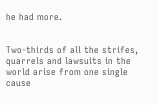he had more.


Two-thirds of all the strifes, quarrels and lawsuits in the world arise from one single cause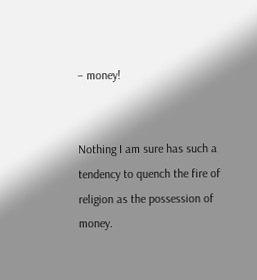– money!


Nothing I am sure has such a tendency to quench the fire of religion as the possession of money.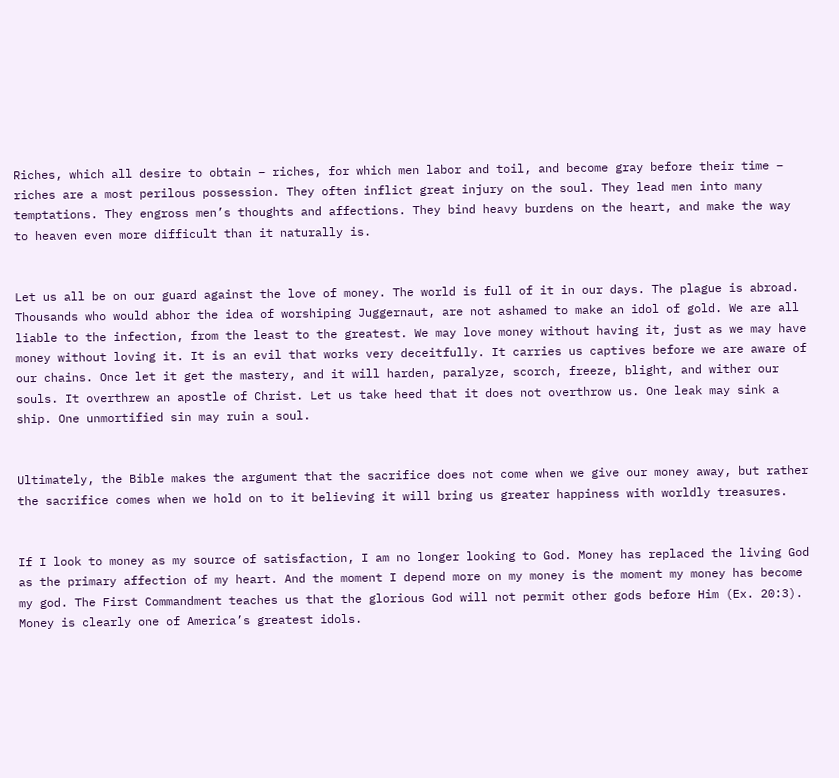Riches, which all desire to obtain – riches, for which men labor and toil, and become gray before their time – riches are a most perilous possession. They often inflict great injury on the soul. They lead men into many temptations. They engross men’s thoughts and affections. They bind heavy burdens on the heart, and make the way to heaven even more difficult than it naturally is.


Let us all be on our guard against the love of money. The world is full of it in our days. The plague is abroad. Thousands who would abhor the idea of worshiping Juggernaut, are not ashamed to make an idol of gold. We are all liable to the infection, from the least to the greatest. We may love money without having it, just as we may have money without loving it. It is an evil that works very deceitfully. It carries us captives before we are aware of our chains. Once let it get the mastery, and it will harden, paralyze, scorch, freeze, blight, and wither our souls. It overthrew an apostle of Christ. Let us take heed that it does not overthrow us. One leak may sink a ship. One unmortified sin may ruin a soul.


Ultimately, the Bible makes the argument that the sacrifice does not come when we give our money away, but rather the sacrifice comes when we hold on to it believing it will bring us greater happiness with worldly treasures.


If I look to money as my source of satisfaction, I am no longer looking to God. Money has replaced the living God as the primary affection of my heart. And the moment I depend more on my money is the moment my money has become my god. The First Commandment teaches us that the glorious God will not permit other gods before Him (Ex. 20:3). Money is clearly one of America’s greatest idols.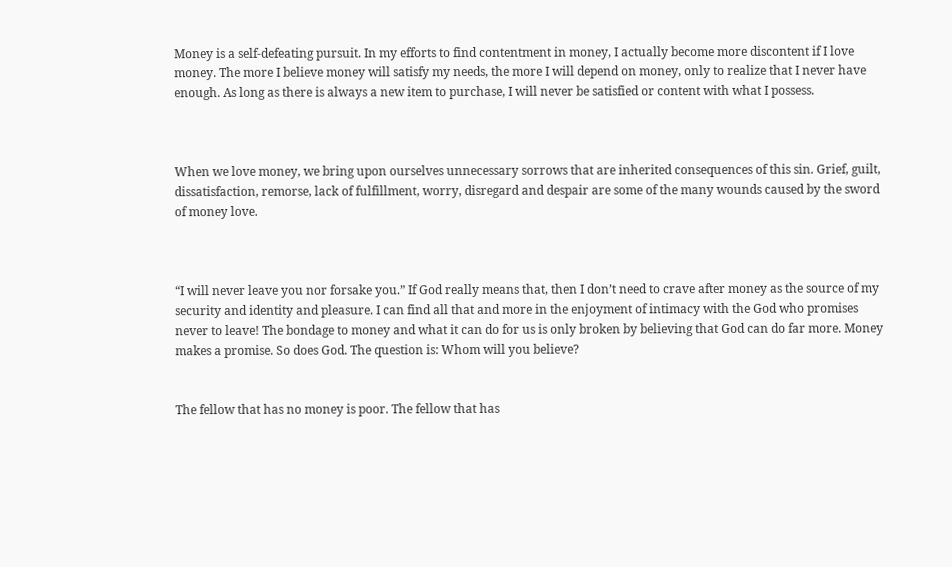Money is a self-defeating pursuit. In my efforts to find contentment in money, I actually become more discontent if I love money. The more I believe money will satisfy my needs, the more I will depend on money, only to realize that I never have enough. As long as there is always a new item to purchase, I will never be satisfied or content with what I possess.



When we love money, we bring upon ourselves unnecessary sorrows that are inherited consequences of this sin. Grief, guilt, dissatisfaction, remorse, lack of fulfillment, worry, disregard and despair are some of the many wounds caused by the sword of money love.



“I will never leave you nor forsake you.” If God really means that, then I don’t need to crave after money as the source of my security and identity and pleasure. I can find all that and more in the enjoyment of intimacy with the God who promises never to leave! The bondage to money and what it can do for us is only broken by believing that God can do far more. Money makes a promise. So does God. The question is: Whom will you believe?


The fellow that has no money is poor. The fellow that has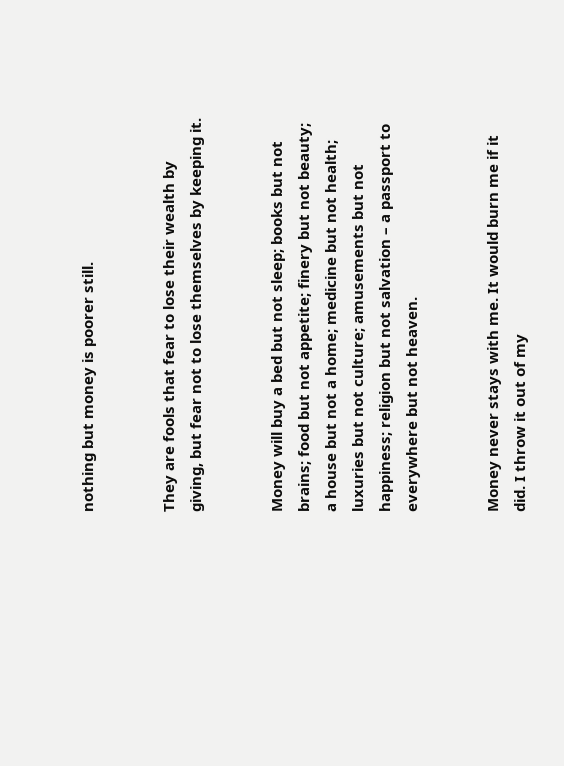nothing but money is poorer still.


They are fools that fear to lose their wealth by giving, but fear not to lose themselves by keeping it.


Money will buy a bed but not sleep; books but not brains; food but not appetite; finery but not beauty; a house but not a home; medicine but not health; luxuries but not culture; amusements but not happiness; religion but not salvation – a passport to everywhere but not heaven.


Money never stays with me. It would burn me if it did. I throw it out of my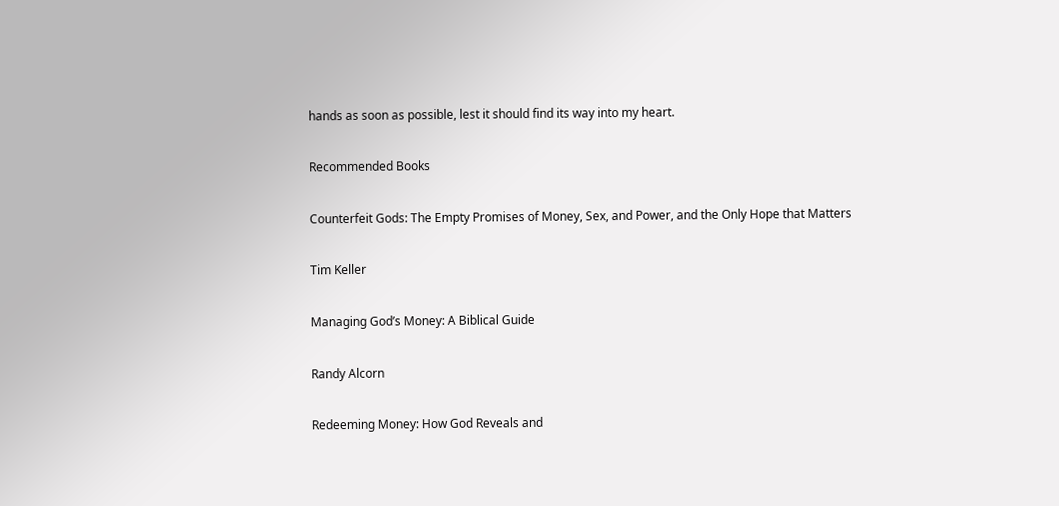hands as soon as possible, lest it should find its way into my heart.

Recommended Books

Counterfeit Gods: The Empty Promises of Money, Sex, and Power, and the Only Hope that Matters

Tim Keller

Managing God’s Money: A Biblical Guide

Randy Alcorn

Redeeming Money: How God Reveals and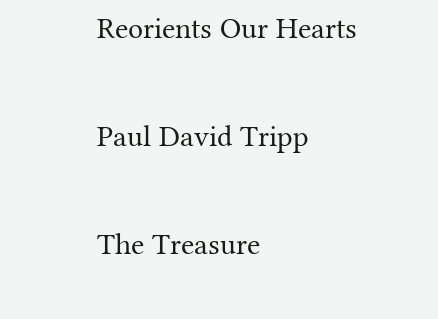Reorients Our Hearts

Paul David Tripp

The Treasure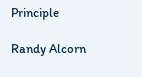Principle

Randy Alcorn